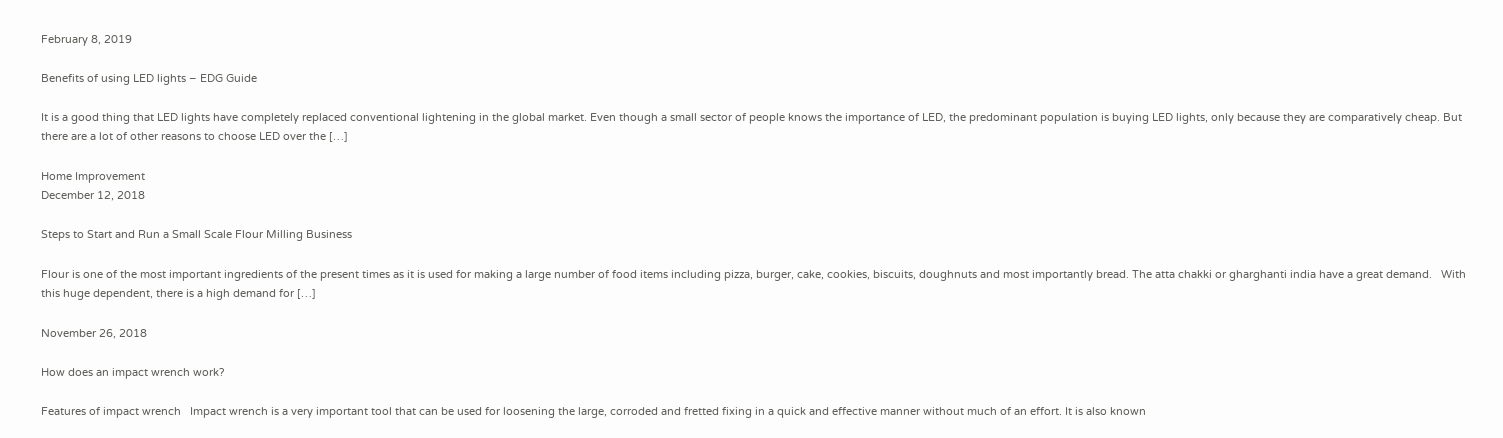February 8, 2019

Benefits of using LED lights – EDG Guide

It is a good thing that LED lights have completely replaced conventional lightening in the global market. Even though a small sector of people knows the importance of LED, the predominant population is buying LED lights, only because they are comparatively cheap. But there are a lot of other reasons to choose LED over the […]

Home Improvement
December 12, 2018

Steps to Start and Run a Small Scale Flour Milling Business

Flour is one of the most important ingredients of the present times as it is used for making a large number of food items including pizza, burger, cake, cookies, biscuits, doughnuts and most importantly bread. The atta chakki or gharghanti india have a great demand.   With this huge dependent, there is a high demand for […]

November 26, 2018

How does an impact wrench work?

Features of impact wrench   Impact wrench is a very important tool that can be used for loosening the large, corroded and fretted fixing in a quick and effective manner without much of an effort. It is also known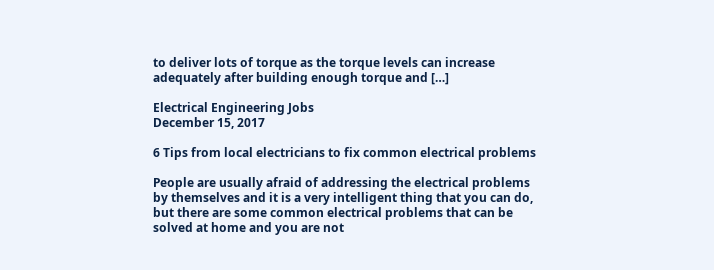to deliver lots of torque as the torque levels can increase adequately after building enough torque and […]

Electrical Engineering Jobs
December 15, 2017

6 Tips from local electricians to fix common electrical problems

People are usually afraid of addressing the electrical problems by themselves and it is a very intelligent thing that you can do, but there are some common electrical problems that can be solved at home and you are not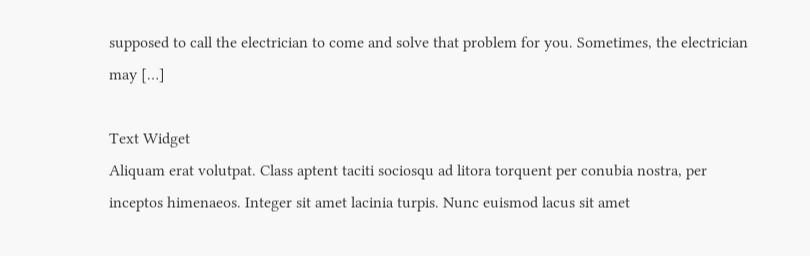supposed to call the electrician to come and solve that problem for you. Sometimes, the electrician may […]

Text Widget
Aliquam erat volutpat. Class aptent taciti sociosqu ad litora torquent per conubia nostra, per inceptos himenaeos. Integer sit amet lacinia turpis. Nunc euismod lacus sit amet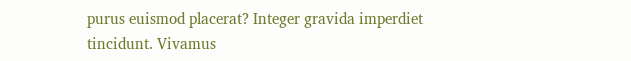purus euismod placerat? Integer gravida imperdiet tincidunt. Vivamus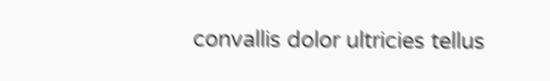convallis dolor ultricies tellus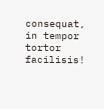consequat, in tempor tortor facilisis!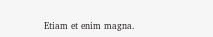Etiam et enim magna.